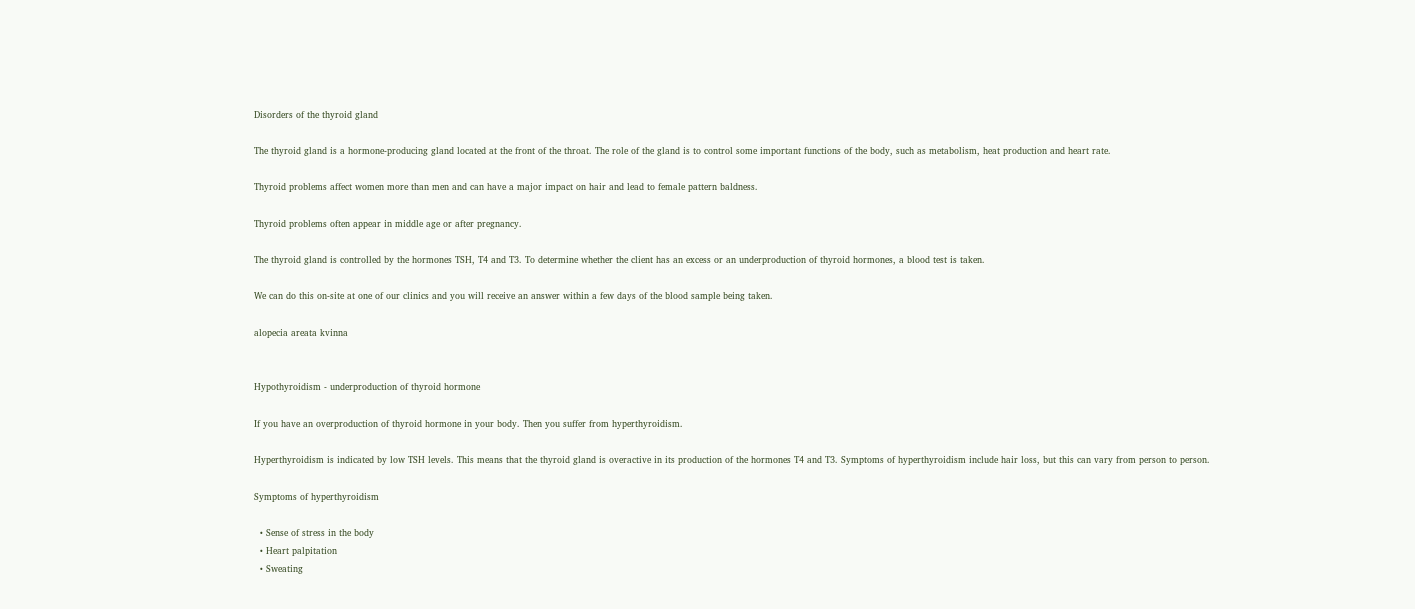Disorders of the thyroid gland

The thyroid gland is a hormone-producing gland located at the front of the throat. The role of the gland is to control some important functions of the body, such as metabolism, heat production and heart rate.

Thyroid problems affect women more than men and can have a major impact on hair and lead to female pattern baldness.

Thyroid problems often appear in middle age or after pregnancy.

The thyroid gland is controlled by the hormones TSH, T4 and T3. To determine whether the client has an excess or an underproduction of thyroid hormones, a blood test is taken.

We can do this on-site at one of our clinics and you will receive an answer within a few days of the blood sample being taken.

alopecia areata kvinna


Hypothyroidism - underproduction of thyroid hormone

If you have an overproduction of thyroid hormone in your body. Then you suffer from hyperthyroidism.

Hyperthyroidism is indicated by low TSH levels. This means that the thyroid gland is overactive in its production of the hormones T4 and T3. Symptoms of hyperthyroidism include hair loss, but this can vary from person to person.

Symptoms of hyperthyroidism

  • Sense of stress in the body
  • Heart palpitation
  • Sweating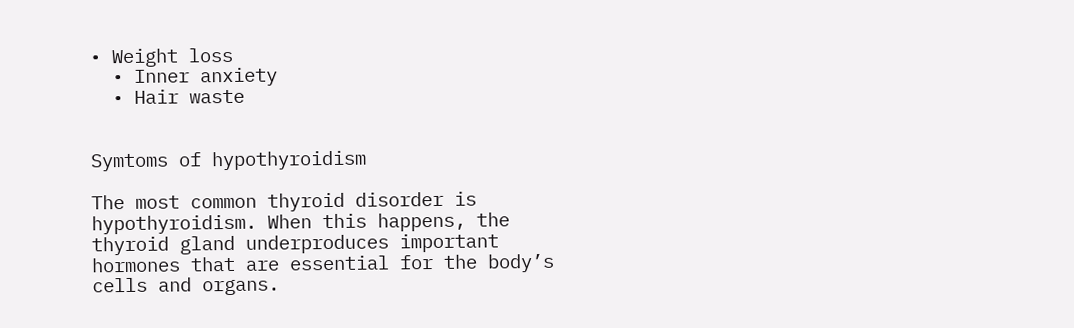• Weight loss
  • Inner anxiety
  • Hair waste


Symtoms of hypothyroidism

The most common thyroid disorder is hypothyroidism. When this happens, the thyroid gland underproduces important hormones that are essential for the body’s cells and organs.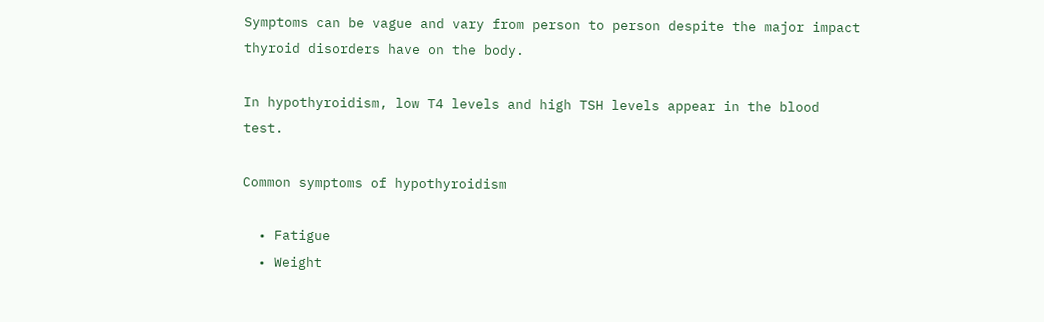Symptoms can be vague and vary from person to person despite the major impact thyroid disorders have on the body.

In hypothyroidism, low T4 levels and high TSH levels appear in the blood test.

Common symptoms of hypothyroidism

  • Fatigue
  • Weight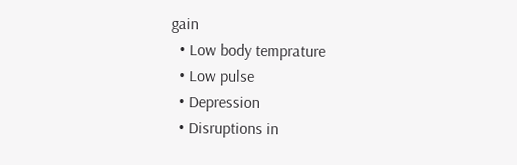gain
  • Low body temprature
  • Low pulse
  • Depression
  • Disruptions in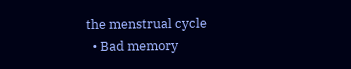the menstrual cycle
  • Bad memory